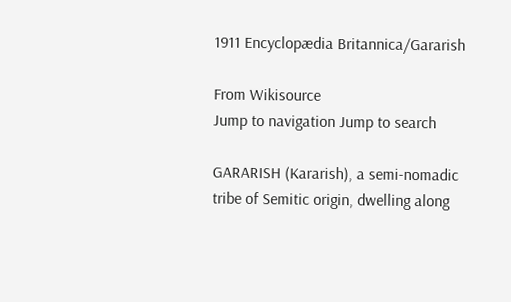1911 Encyclopædia Britannica/Gararish

From Wikisource
Jump to navigation Jump to search

GARARISH (Kararish), a semi-nomadic tribe of Semitic origin, dwelling along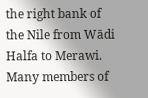the right bank of the Nile from Wādi Halfa to Merawi. Many members of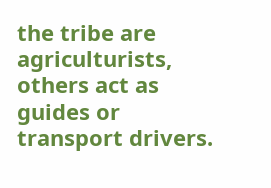the tribe are agriculturists, others act as guides or transport drivers.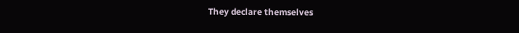They declare themselves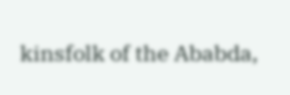kinsfolk of the Ababda,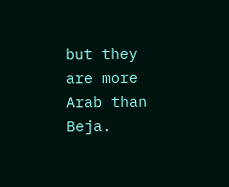but they are more Arab than Beja.